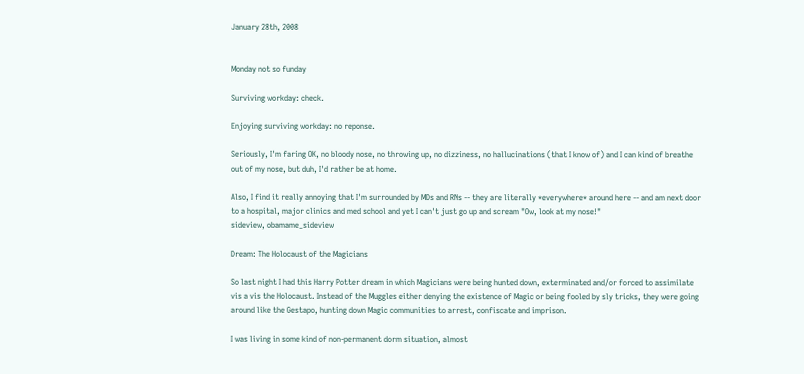January 28th, 2008


Monday not so funday

Surviving workday: check.

Enjoying surviving workday: no reponse.

Seriously, I'm faring OK, no bloody nose, no throwing up, no dizziness, no hallucinations (that I know of) and I can kind of breathe out of my nose, but duh, I'd rather be at home.

Also, I find it really annoying that I'm surrounded by MDs and RNs -- they are literally *everywhere* around here -- and am next door to a hospital, major clinics and med school and yet I can't just go up and scream "Ow, look at my nose!"
sideview, obamame_sideview

Dream: The Holocaust of the Magicians

So last night I had this Harry Potter dream in which Magicians were being hunted down, exterminated and/or forced to assimilate vis a vis the Holocaust. Instead of the Muggles either denying the existence of Magic or being fooled by sly tricks, they were going around like the Gestapo, hunting down Magic communities to arrest, confiscate and imprison.

I was living in some kind of non-permanent dorm situation, almost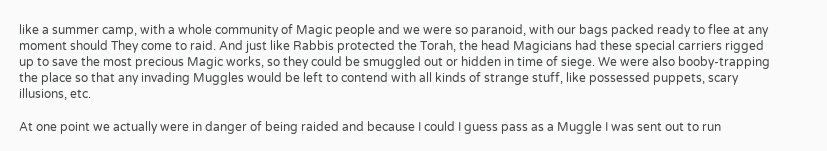like a summer camp, with a whole community of Magic people and we were so paranoid, with our bags packed ready to flee at any moment should They come to raid. And just like Rabbis protected the Torah, the head Magicians had these special carriers rigged up to save the most precious Magic works, so they could be smuggled out or hidden in time of siege. We were also booby-trapping the place so that any invading Muggles would be left to contend with all kinds of strange stuff, like possessed puppets, scary illusions, etc.

At one point we actually were in danger of being raided and because I could I guess pass as a Muggle I was sent out to run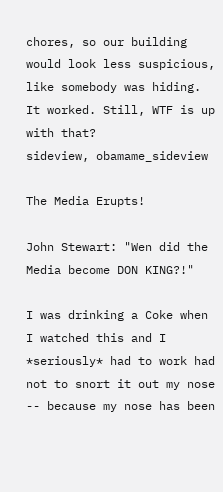chores, so our building would look less suspicious, like somebody was hiding. It worked. Still, WTF is up with that?
sideview, obamame_sideview

The Media Erupts!

John Stewart: "Wen did the Media become DON KING?!"

I was drinking a Coke when I watched this and I *seriously* had to work had not to snort it out my nose -- because my nose has been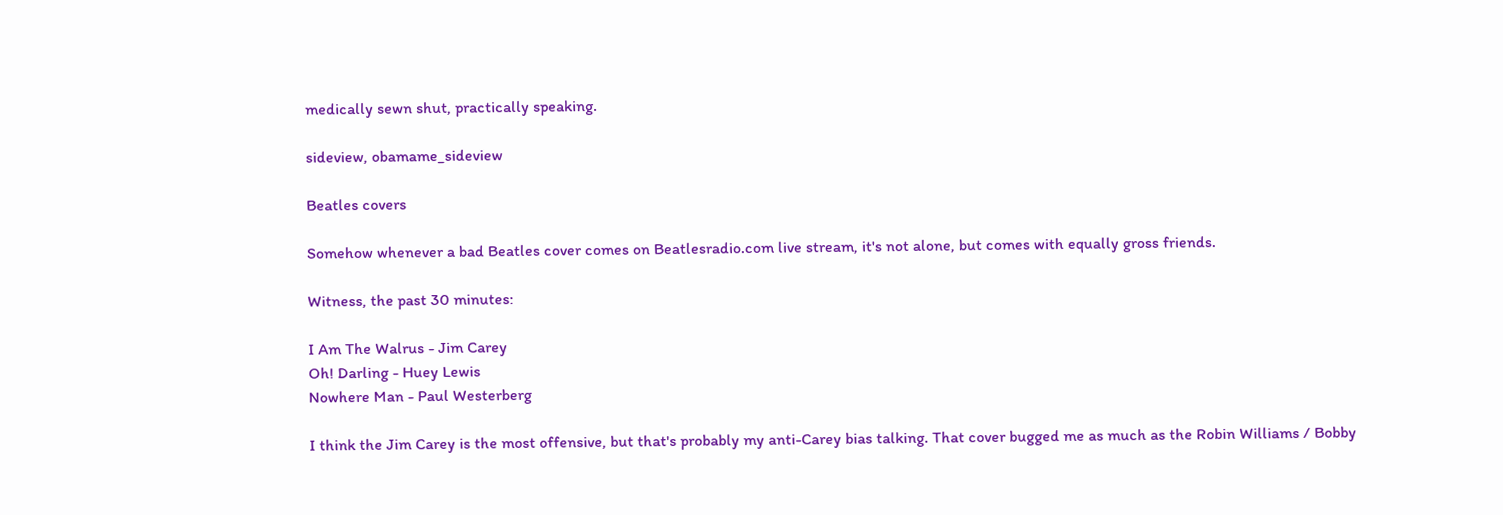medically sewn shut, practically speaking.

sideview, obamame_sideview

Beatles covers

Somehow whenever a bad Beatles cover comes on Beatlesradio.com live stream, it's not alone, but comes with equally gross friends.

Witness, the past 30 minutes:

I Am The Walrus - Jim Carey
Oh! Darling - Huey Lewis
Nowhere Man - Paul Westerberg

I think the Jim Carey is the most offensive, but that's probably my anti-Carey bias talking. That cover bugged me as much as the Robin Williams / Bobby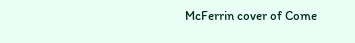McFerrin cover of Come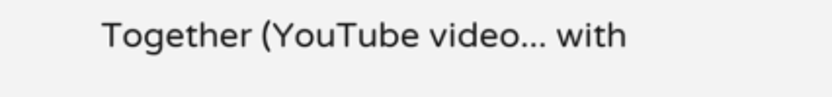Together (YouTube video... with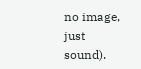no image, just sound).